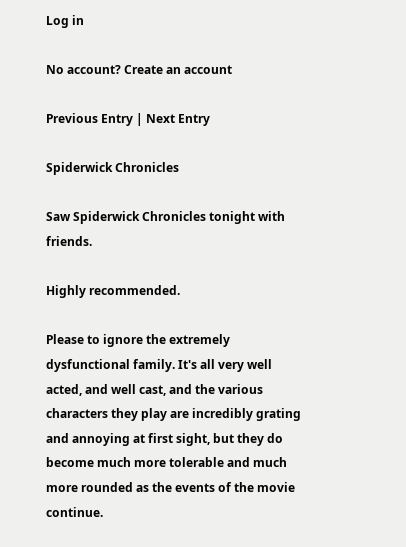Log in

No account? Create an account

Previous Entry | Next Entry

Spiderwick Chronicles

Saw Spiderwick Chronicles tonight with friends.

Highly recommended.

Please to ignore the extremely dysfunctional family. It's all very well acted, and well cast, and the various characters they play are incredibly grating and annoying at first sight, but they do become much more tolerable and much more rounded as the events of the movie continue.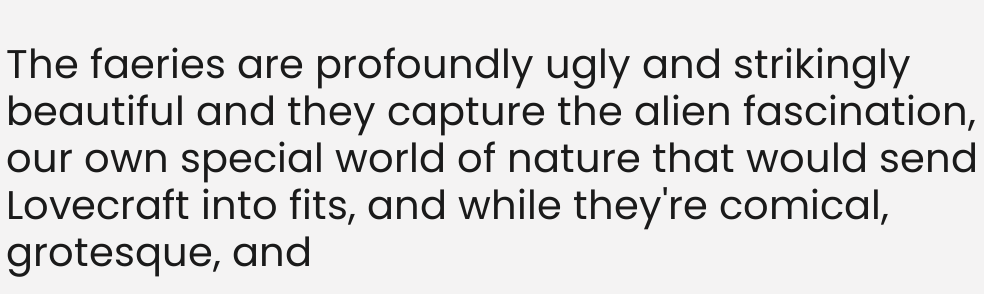The faeries are profoundly ugly and strikingly beautiful and they capture the alien fascination, our own special world of nature that would send Lovecraft into fits, and while they're comical, grotesque, and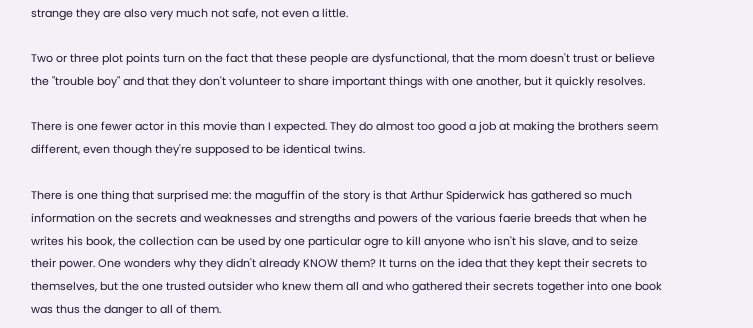strange they are also very much not safe, not even a little.

Two or three plot points turn on the fact that these people are dysfunctional, that the mom doesn't trust or believe the "trouble boy" and that they don't volunteer to share important things with one another, but it quickly resolves.

There is one fewer actor in this movie than I expected. They do almost too good a job at making the brothers seem different, even though they're supposed to be identical twins.

There is one thing that surprised me: the maguffin of the story is that Arthur Spiderwick has gathered so much information on the secrets and weaknesses and strengths and powers of the various faerie breeds that when he writes his book, the collection can be used by one particular ogre to kill anyone who isn't his slave, and to seize their power. One wonders why they didn't already KNOW them? It turns on the idea that they kept their secrets to themselves, but the one trusted outsider who knew them all and who gathered their secrets together into one book was thus the danger to all of them.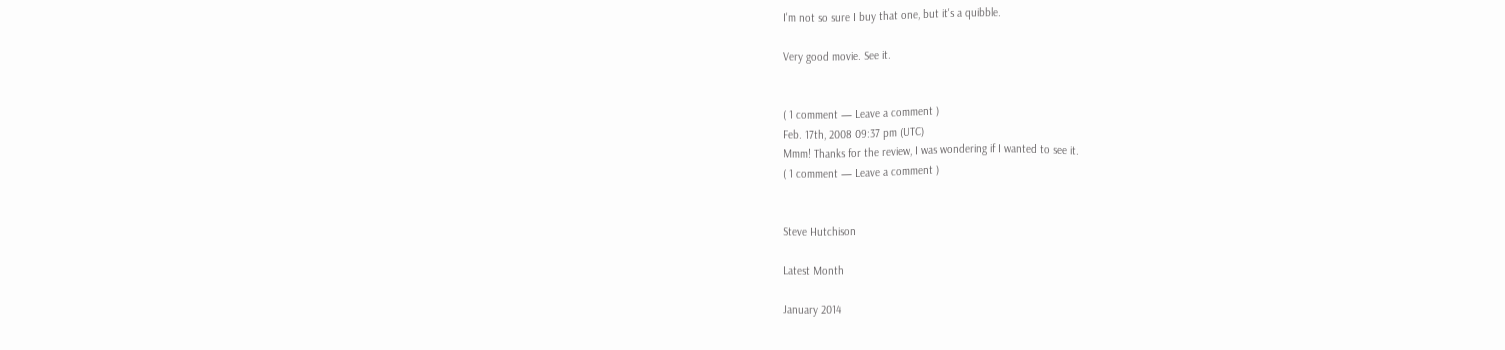I'm not so sure I buy that one, but it's a quibble.

Very good movie. See it.


( 1 comment — Leave a comment )
Feb. 17th, 2008 09:37 pm (UTC)
Mmm! Thanks for the review, I was wondering if I wanted to see it.
( 1 comment — Leave a comment )


Steve Hutchison

Latest Month

January 2014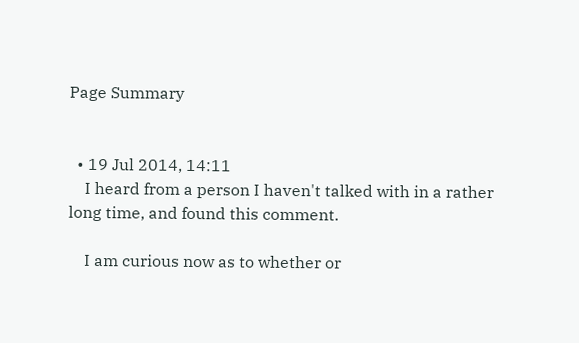Page Summary


  • 19 Jul 2014, 14:11
    I heard from a person I haven't talked with in a rather long time, and found this comment.

    I am curious now as to whether or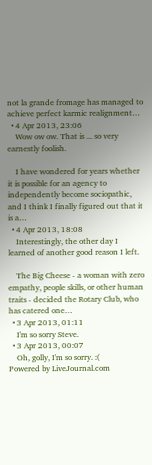not la grande fromage has managed to achieve perfect karmic realignment…
  • 4 Apr 2013, 23:06
    Wow ow ow. That is ... so very earnestly foolish.

    I have wondered for years whether it is possible for an agency to independently become sociopathic, and I think I finally figured out that it is a…
  • 4 Apr 2013, 18:08
    Interestingly, the other day I learned of another good reason I left.

    The Big Cheese - a woman with zero empathy, people skills, or other human traits - decided the Rotary Club, who has catered one…
  • 3 Apr 2013, 01:11
    I'm so sorry Steve.
  • 3 Apr 2013, 00:07
    Oh, golly, I'm so sorry. :(
Powered by LiveJournal.com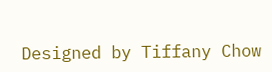Designed by Tiffany Chow